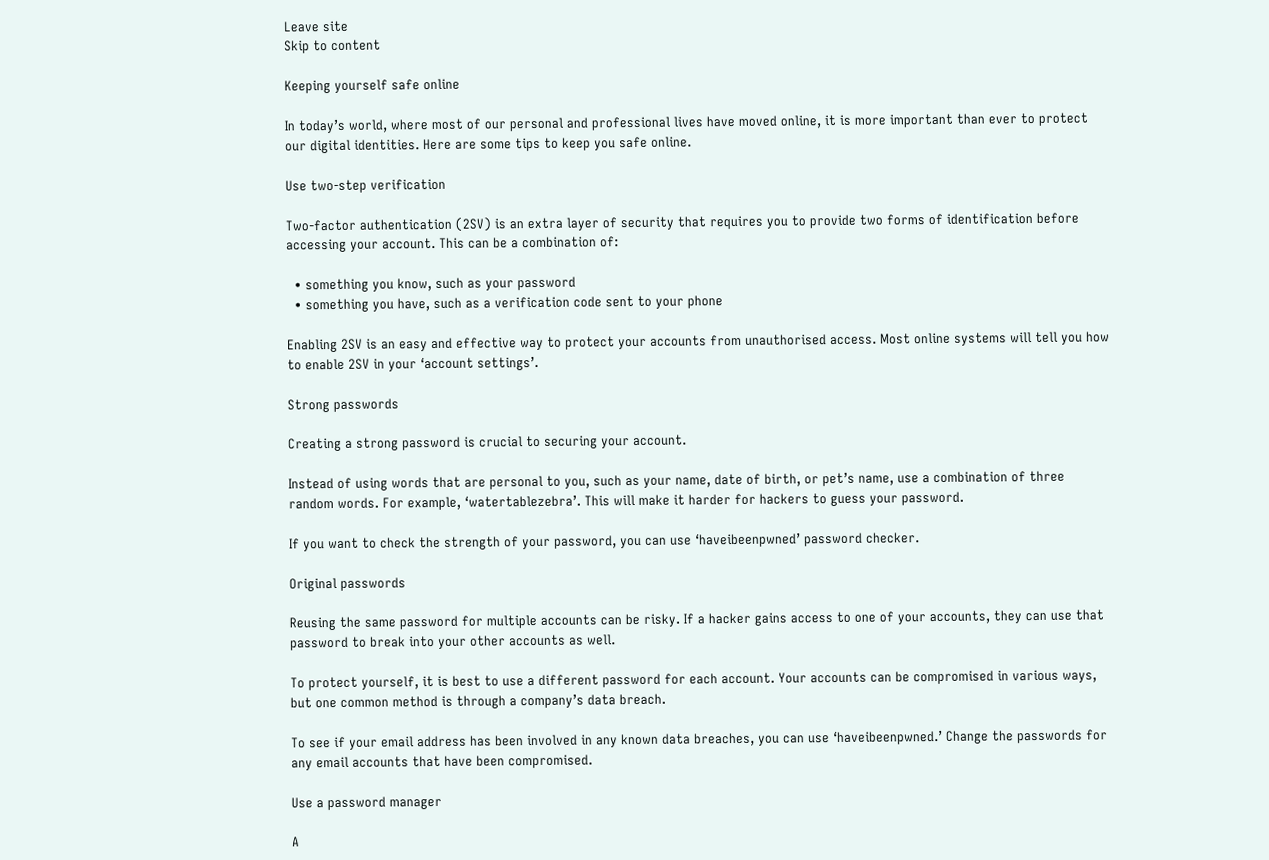Leave site
Skip to content

Keeping yourself safe online

In today’s world, where most of our personal and professional lives have moved online, it is more important than ever to protect our digital identities. Here are some tips to keep you safe online.

Use two-step verification

Two-factor authentication (2SV) is an extra layer of security that requires you to provide two forms of identification before accessing your account. This can be a combination of:

  • something you know, such as your password
  • something you have, such as a verification code sent to your phone

Enabling 2SV is an easy and effective way to protect your accounts from unauthorised access. Most online systems will tell you how to enable 2SV in your ‘account settings’.

Strong passwords

Creating a strong password is crucial to securing your account.

Instead of using words that are personal to you, such as your name, date of birth, or pet’s name, use a combination of three random words. For example, ‘watertablezebra’. This will make it harder for hackers to guess your password.

If you want to check the strength of your password, you can use ‘haveibeenpwned’ password checker.

Original passwords

Reusing the same password for multiple accounts can be risky. If a hacker gains access to one of your accounts, they can use that password to break into your other accounts as well.

To protect yourself, it is best to use a different password for each account. Your accounts can be compromised in various ways, but one common method is through a company’s data breach.

To see if your email address has been involved in any known data breaches, you can use ‘haveibeenpwned.’ Change the passwords for any email accounts that have been compromised.

Use a password manager

A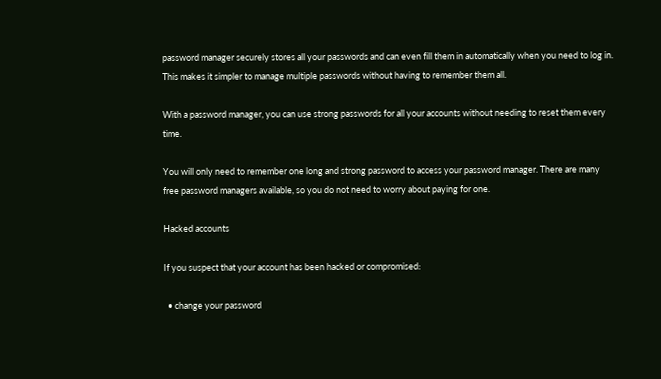password manager securely stores all your passwords and can even fill them in automatically when you need to log in. This makes it simpler to manage multiple passwords without having to remember them all.

With a password manager, you can use strong passwords for all your accounts without needing to reset them every time.

You will only need to remember one long and strong password to access your password manager. There are many free password managers available, so you do not need to worry about paying for one.

Hacked accounts

If you suspect that your account has been hacked or compromised:

  • change your password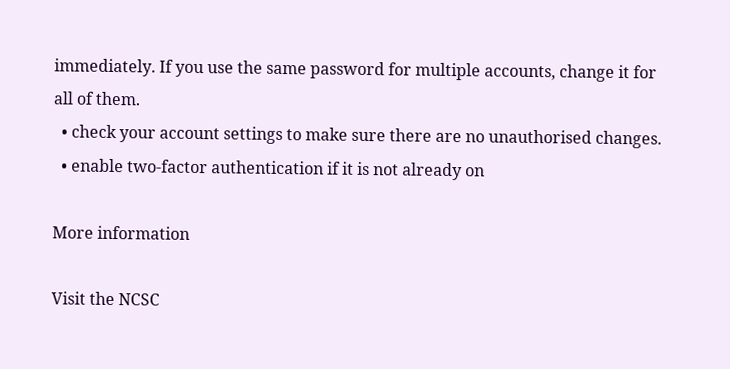immediately. If you use the same password for multiple accounts, change it for all of them.
  • check your account settings to make sure there are no unauthorised changes.
  • enable two-factor authentication if it is not already on

More information

Visit the NCSC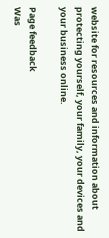website for resources and information about protecting yourself, your family, your devices and your business online.

Page feedback
Was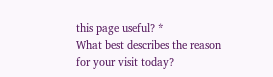this page useful? *
What best describes the reason for your visit today?